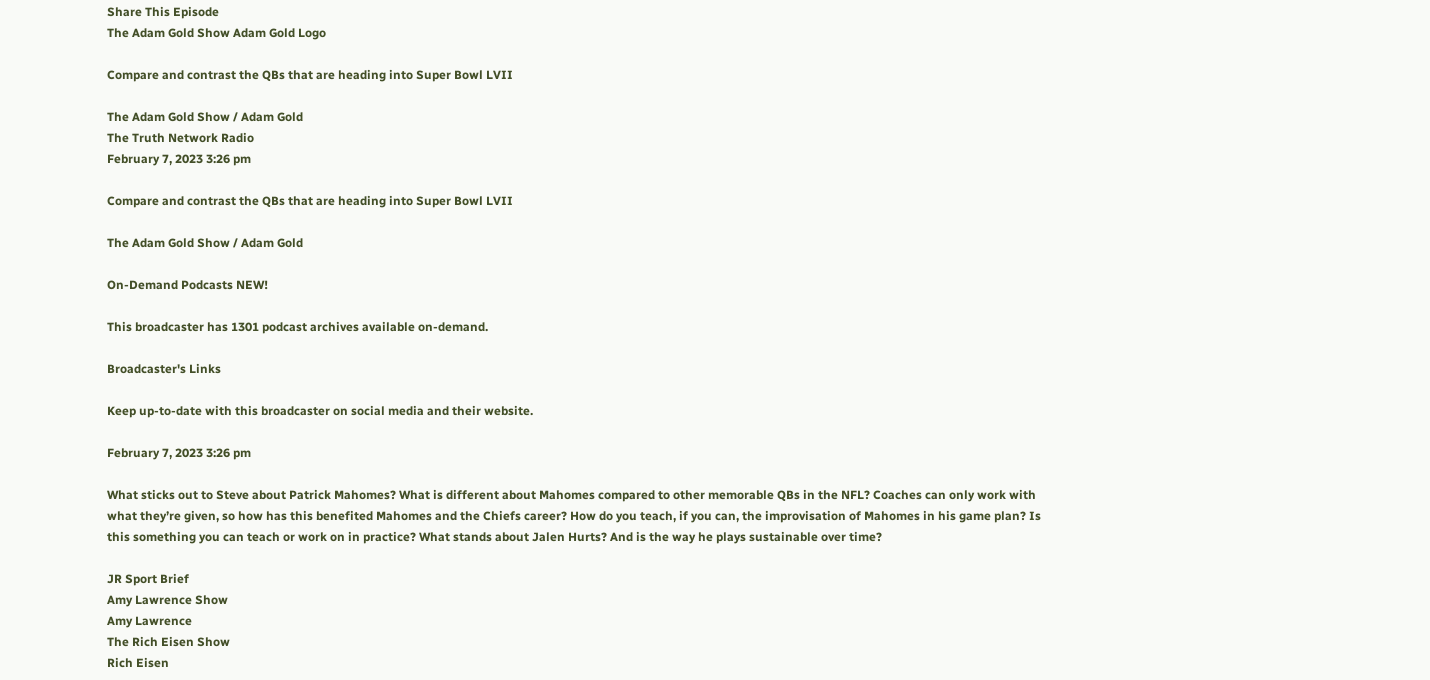Share This Episode
The Adam Gold Show Adam Gold Logo

Compare and contrast the QBs that are heading into Super Bowl LVII

The Adam Gold Show / Adam Gold
The Truth Network Radio
February 7, 2023 3:26 pm

Compare and contrast the QBs that are heading into Super Bowl LVII

The Adam Gold Show / Adam Gold

On-Demand Podcasts NEW!

This broadcaster has 1301 podcast archives available on-demand.

Broadcaster's Links

Keep up-to-date with this broadcaster on social media and their website.

February 7, 2023 3:26 pm

What sticks out to Steve about Patrick Mahomes? What is different about Mahomes compared to other memorable QBs in the NFL? Coaches can only work with what they’re given, so how has this benefited Mahomes and the Chiefs career? How do you teach, if you can, the improvisation of Mahomes in his game plan? Is this something you can teach or work on in practice? What stands about Jalen Hurts? And is the way he plays sustainable over time?

JR Sport Brief
Amy Lawrence Show
Amy Lawrence
The Rich Eisen Show
Rich Eisen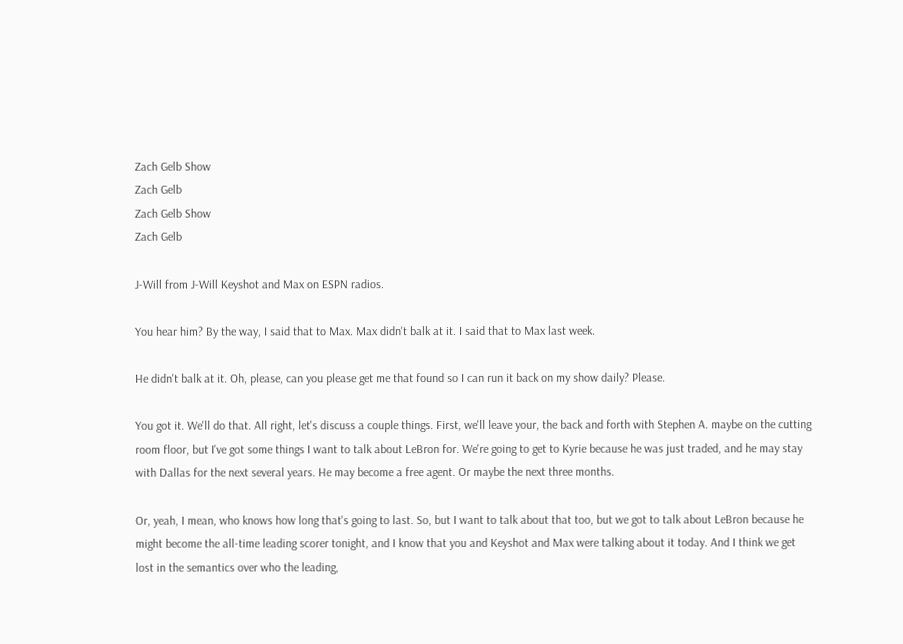Zach Gelb Show
Zach Gelb
Zach Gelb Show
Zach Gelb

J-Will from J-Will Keyshot and Max on ESPN radios.

You hear him? By the way, I said that to Max. Max didn't balk at it. I said that to Max last week.

He didn't balk at it. Oh, please, can you please get me that found so I can run it back on my show daily? Please.

You got it. We'll do that. All right, let's discuss a couple things. First, we'll leave your, the back and forth with Stephen A. maybe on the cutting room floor, but I've got some things I want to talk about LeBron for. We're going to get to Kyrie because he was just traded, and he may stay with Dallas for the next several years. He may become a free agent. Or maybe the next three months.

Or, yeah, I mean, who knows how long that's going to last. So, but I want to talk about that too, but we got to talk about LeBron because he might become the all-time leading scorer tonight, and I know that you and Keyshot and Max were talking about it today. And I think we get lost in the semantics over who the leading,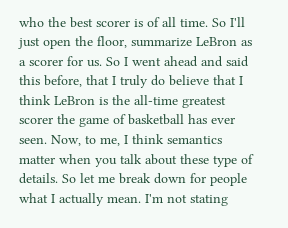who the best scorer is of all time. So I'll just open the floor, summarize LeBron as a scorer for us. So I went ahead and said this before, that I truly do believe that I think LeBron is the all-time greatest scorer the game of basketball has ever seen. Now, to me, I think semantics matter when you talk about these type of details. So let me break down for people what I actually mean. I'm not stating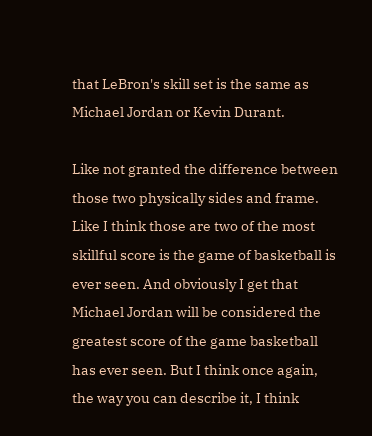that LeBron's skill set is the same as Michael Jordan or Kevin Durant.

Like not granted the difference between those two physically sides and frame. Like I think those are two of the most skillful score is the game of basketball is ever seen. And obviously I get that Michael Jordan will be considered the greatest score of the game basketball has ever seen. But I think once again, the way you can describe it, I think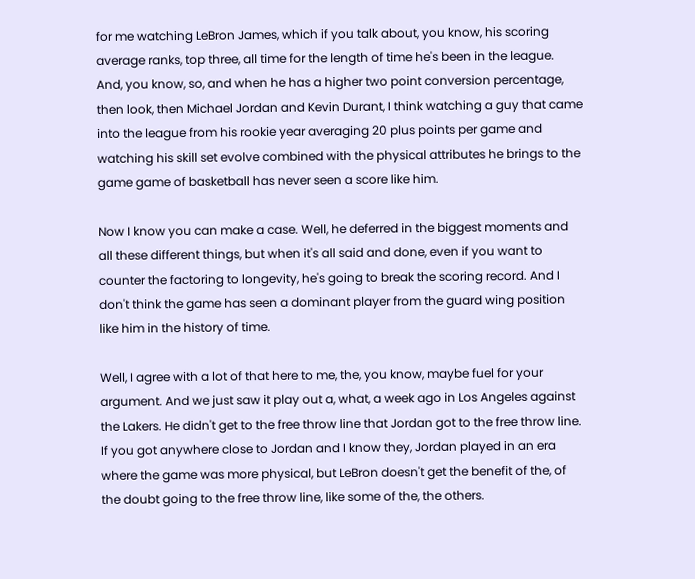for me watching LeBron James, which if you talk about, you know, his scoring average ranks, top three, all time for the length of time he's been in the league. And, you know, so, and when he has a higher two point conversion percentage, then look, then Michael Jordan and Kevin Durant, I think watching a guy that came into the league from his rookie year averaging 20 plus points per game and watching his skill set evolve combined with the physical attributes he brings to the game game of basketball has never seen a score like him.

Now I know you can make a case. Well, he deferred in the biggest moments and all these different things, but when it's all said and done, even if you want to counter the factoring to longevity, he's going to break the scoring record. And I don't think the game has seen a dominant player from the guard wing position like him in the history of time.

Well, I agree with a lot of that here to me, the, you know, maybe fuel for your argument. And we just saw it play out a, what, a week ago in Los Angeles against the Lakers. He didn't get to the free throw line that Jordan got to the free throw line. If you got anywhere close to Jordan and I know they, Jordan played in an era where the game was more physical, but LeBron doesn't get the benefit of the, of the doubt going to the free throw line, like some of the, the others.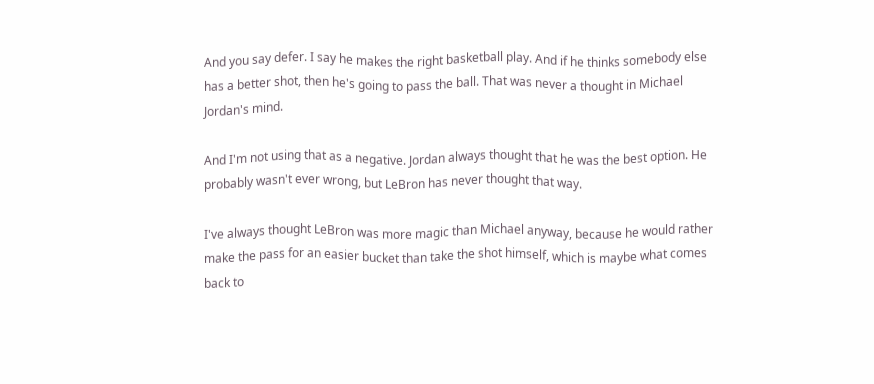And you say defer. I say he makes the right basketball play. And if he thinks somebody else has a better shot, then he's going to pass the ball. That was never a thought in Michael Jordan's mind.

And I'm not using that as a negative. Jordan always thought that he was the best option. He probably wasn't ever wrong, but LeBron has never thought that way.

I've always thought LeBron was more magic than Michael anyway, because he would rather make the pass for an easier bucket than take the shot himself, which is maybe what comes back to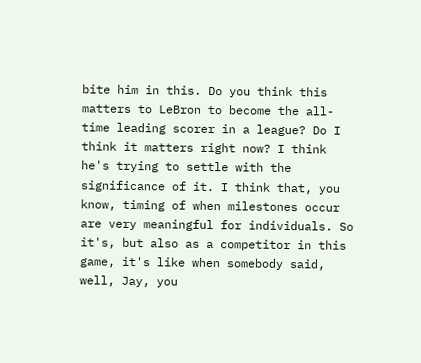bite him in this. Do you think this matters to LeBron to become the all-time leading scorer in a league? Do I think it matters right now? I think he's trying to settle with the significance of it. I think that, you know, timing of when milestones occur are very meaningful for individuals. So it's, but also as a competitor in this game, it's like when somebody said, well, Jay, you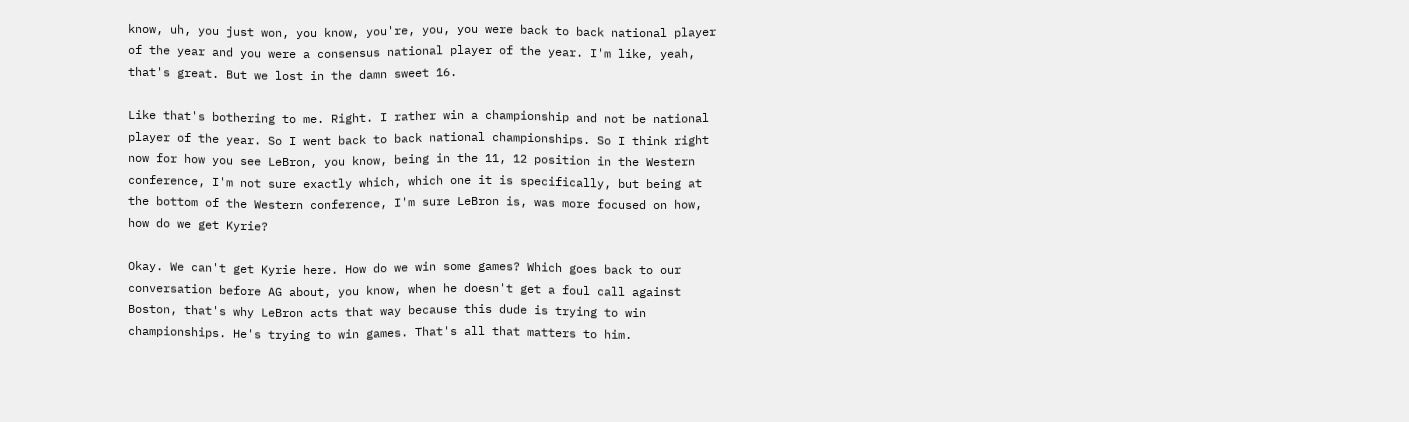know, uh, you just won, you know, you're, you, you were back to back national player of the year and you were a consensus national player of the year. I'm like, yeah, that's great. But we lost in the damn sweet 16.

Like that's bothering to me. Right. I rather win a championship and not be national player of the year. So I went back to back national championships. So I think right now for how you see LeBron, you know, being in the 11, 12 position in the Western conference, I'm not sure exactly which, which one it is specifically, but being at the bottom of the Western conference, I'm sure LeBron is, was more focused on how, how do we get Kyrie?

Okay. We can't get Kyrie here. How do we win some games? Which goes back to our conversation before AG about, you know, when he doesn't get a foul call against Boston, that's why LeBron acts that way because this dude is trying to win championships. He's trying to win games. That's all that matters to him.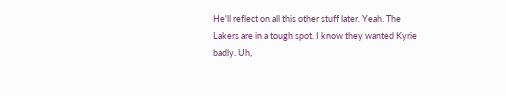He'll reflect on all this other stuff later. Yeah. The Lakers are in a tough spot. I know they wanted Kyrie badly. Uh,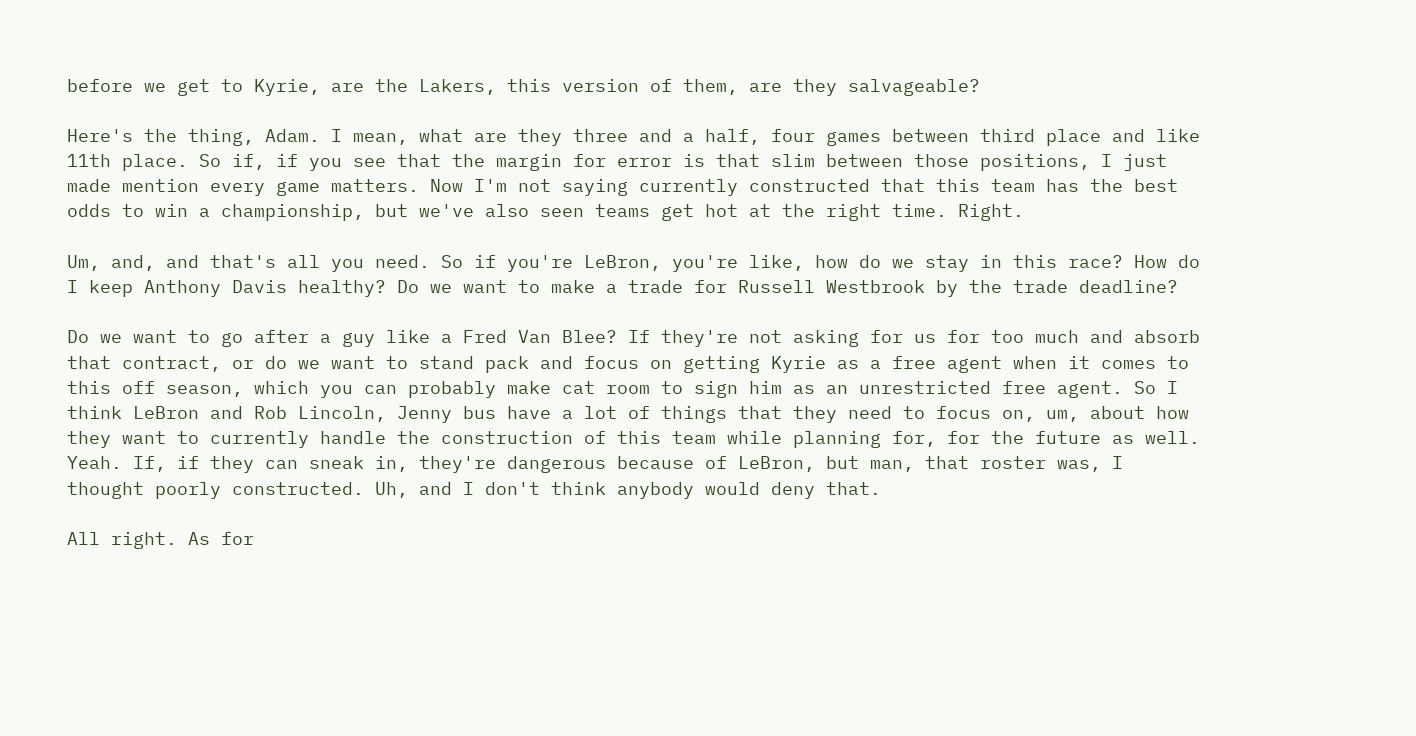before we get to Kyrie, are the Lakers, this version of them, are they salvageable?

Here's the thing, Adam. I mean, what are they three and a half, four games between third place and like 11th place. So if, if you see that the margin for error is that slim between those positions, I just made mention every game matters. Now I'm not saying currently constructed that this team has the best odds to win a championship, but we've also seen teams get hot at the right time. Right.

Um, and, and that's all you need. So if you're LeBron, you're like, how do we stay in this race? How do I keep Anthony Davis healthy? Do we want to make a trade for Russell Westbrook by the trade deadline?

Do we want to go after a guy like a Fred Van Blee? If they're not asking for us for too much and absorb that contract, or do we want to stand pack and focus on getting Kyrie as a free agent when it comes to this off season, which you can probably make cat room to sign him as an unrestricted free agent. So I think LeBron and Rob Lincoln, Jenny bus have a lot of things that they need to focus on, um, about how they want to currently handle the construction of this team while planning for, for the future as well. Yeah. If, if they can sneak in, they're dangerous because of LeBron, but man, that roster was, I thought poorly constructed. Uh, and I don't think anybody would deny that.

All right. As for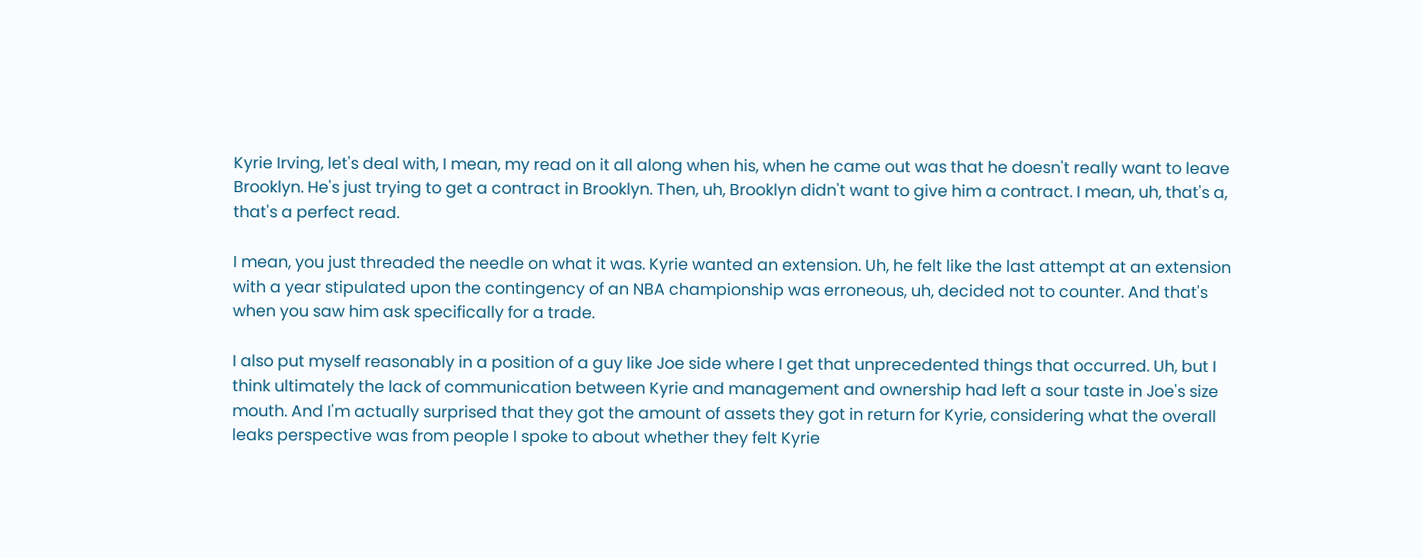Kyrie Irving, let's deal with, I mean, my read on it all along when his, when he came out was that he doesn't really want to leave Brooklyn. He's just trying to get a contract in Brooklyn. Then, uh, Brooklyn didn't want to give him a contract. I mean, uh, that's a, that's a perfect read.

I mean, you just threaded the needle on what it was. Kyrie wanted an extension. Uh, he felt like the last attempt at an extension with a year stipulated upon the contingency of an NBA championship was erroneous, uh, decided not to counter. And that's when you saw him ask specifically for a trade.

I also put myself reasonably in a position of a guy like Joe side where I get that unprecedented things that occurred. Uh, but I think ultimately the lack of communication between Kyrie and management and ownership had left a sour taste in Joe's size mouth. And I'm actually surprised that they got the amount of assets they got in return for Kyrie, considering what the overall leaks perspective was from people I spoke to about whether they felt Kyrie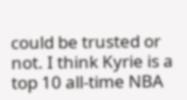could be trusted or not. I think Kyrie is a top 10 all-time NBA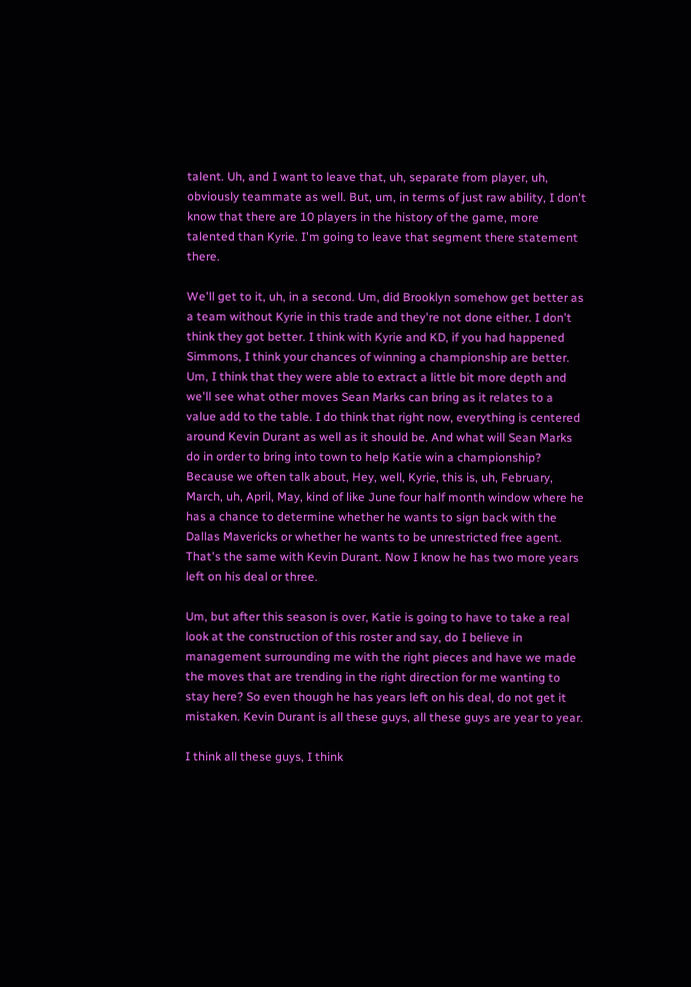talent. Uh, and I want to leave that, uh, separate from player, uh, obviously teammate as well. But, um, in terms of just raw ability, I don't know that there are 10 players in the history of the game, more talented than Kyrie. I'm going to leave that segment there statement there.

We'll get to it, uh, in a second. Um, did Brooklyn somehow get better as a team without Kyrie in this trade and they're not done either. I don't think they got better. I think with Kyrie and KD, if you had happened Simmons, I think your chances of winning a championship are better. Um, I think that they were able to extract a little bit more depth and we'll see what other moves Sean Marks can bring as it relates to a value add to the table. I do think that right now, everything is centered around Kevin Durant as well as it should be. And what will Sean Marks do in order to bring into town to help Katie win a championship? Because we often talk about, Hey, well, Kyrie, this is, uh, February, March, uh, April, May, kind of like June four half month window where he has a chance to determine whether he wants to sign back with the Dallas Mavericks or whether he wants to be unrestricted free agent. That's the same with Kevin Durant. Now I know he has two more years left on his deal or three.

Um, but after this season is over, Katie is going to have to take a real look at the construction of this roster and say, do I believe in management surrounding me with the right pieces and have we made the moves that are trending in the right direction for me wanting to stay here? So even though he has years left on his deal, do not get it mistaken. Kevin Durant is all these guys, all these guys are year to year.

I think all these guys, I think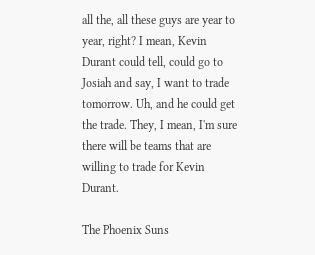all the, all these guys are year to year, right? I mean, Kevin Durant could tell, could go to Josiah and say, I want to trade tomorrow. Uh, and he could get the trade. They, I mean, I'm sure there will be teams that are willing to trade for Kevin Durant.

The Phoenix Suns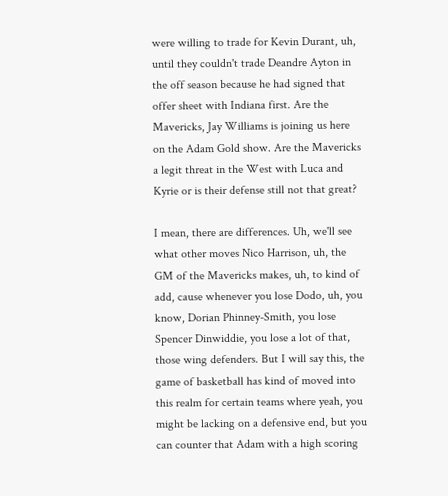were willing to trade for Kevin Durant, uh, until they couldn't trade Deandre Ayton in the off season because he had signed that offer sheet with Indiana first. Are the Mavericks, Jay Williams is joining us here on the Adam Gold show. Are the Mavericks a legit threat in the West with Luca and Kyrie or is their defense still not that great?

I mean, there are differences. Uh, we'll see what other moves Nico Harrison, uh, the GM of the Mavericks makes, uh, to kind of add, cause whenever you lose Dodo, uh, you know, Dorian Phinney-Smith, you lose Spencer Dinwiddie, you lose a lot of that, those wing defenders. But I will say this, the game of basketball has kind of moved into this realm for certain teams where yeah, you might be lacking on a defensive end, but you can counter that Adam with a high scoring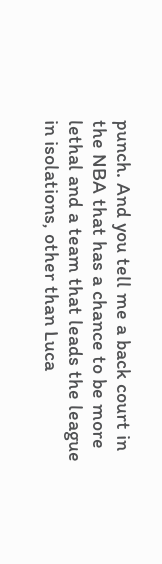punch. And you tell me a back court in the NBA that has a chance to be more lethal and a team that leads the league in isolations, other than Luca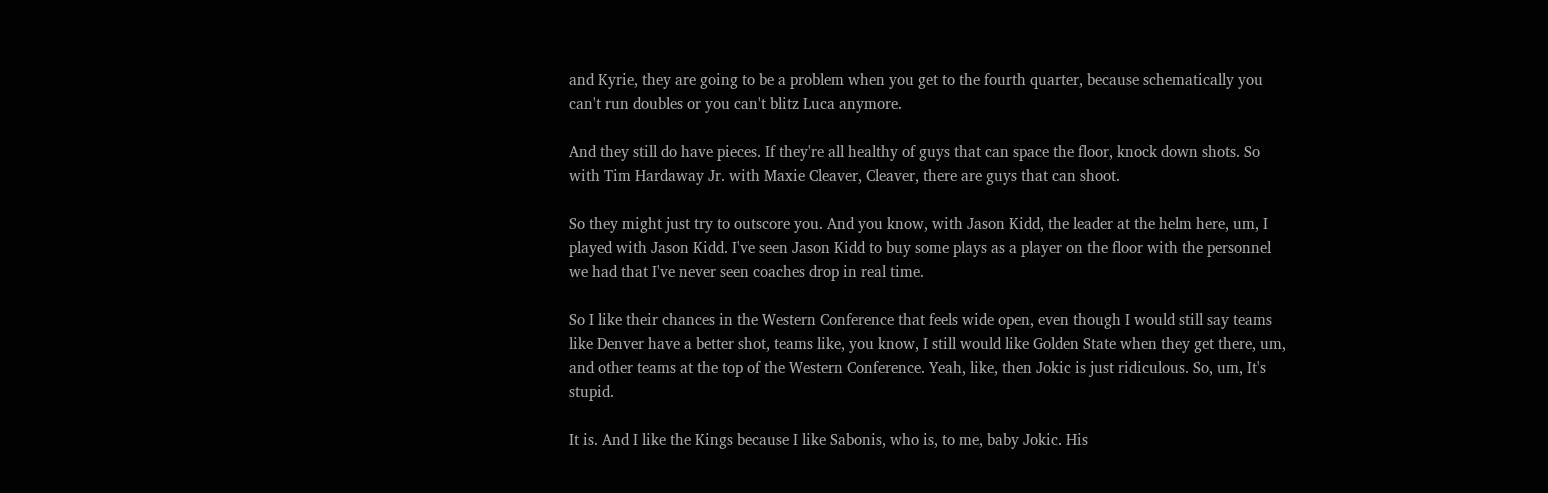and Kyrie, they are going to be a problem when you get to the fourth quarter, because schematically you can't run doubles or you can't blitz Luca anymore.

And they still do have pieces. If they're all healthy of guys that can space the floor, knock down shots. So with Tim Hardaway Jr. with Maxie Cleaver, Cleaver, there are guys that can shoot.

So they might just try to outscore you. And you know, with Jason Kidd, the leader at the helm here, um, I played with Jason Kidd. I've seen Jason Kidd to buy some plays as a player on the floor with the personnel we had that I've never seen coaches drop in real time.

So I like their chances in the Western Conference that feels wide open, even though I would still say teams like Denver have a better shot, teams like, you know, I still would like Golden State when they get there, um, and other teams at the top of the Western Conference. Yeah, like, then Jokic is just ridiculous. So, um, It's stupid.

It is. And I like the Kings because I like Sabonis, who is, to me, baby Jokic. His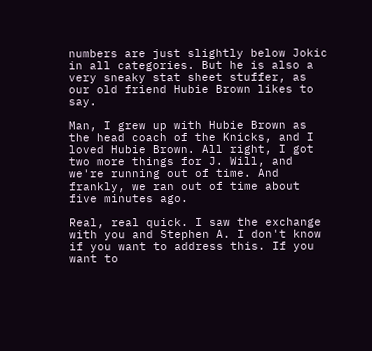numbers are just slightly below Jokic in all categories. But he is also a very sneaky stat sheet stuffer, as our old friend Hubie Brown likes to say.

Man, I grew up with Hubie Brown as the head coach of the Knicks, and I loved Hubie Brown. All right, I got two more things for J. Will, and we're running out of time. And frankly, we ran out of time about five minutes ago.

Real, real quick. I saw the exchange with you and Stephen A. I don't know if you want to address this. If you want to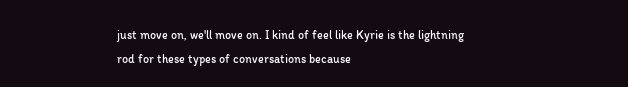just move on, we'll move on. I kind of feel like Kyrie is the lightning rod for these types of conversations because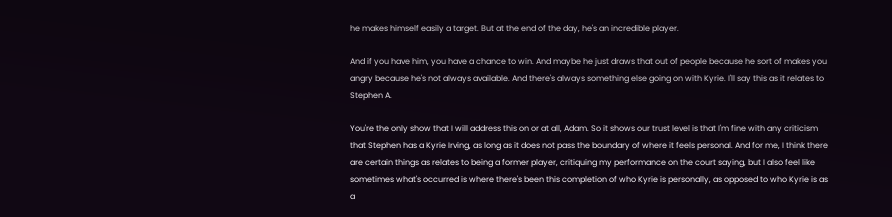he makes himself easily a target. But at the end of the day, he's an incredible player.

And if you have him, you have a chance to win. And maybe he just draws that out of people because he sort of makes you angry because he's not always available. And there's always something else going on with Kyrie. I'll say this as it relates to Stephen A.

You're the only show that I will address this on or at all, Adam. So it shows our trust level is that I'm fine with any criticism that Stephen has a Kyrie Irving, as long as it does not pass the boundary of where it feels personal. And for me, I think there are certain things as relates to being a former player, critiquing my performance on the court saying, but I also feel like sometimes what's occurred is where there's been this completion of who Kyrie is personally, as opposed to who Kyrie is as a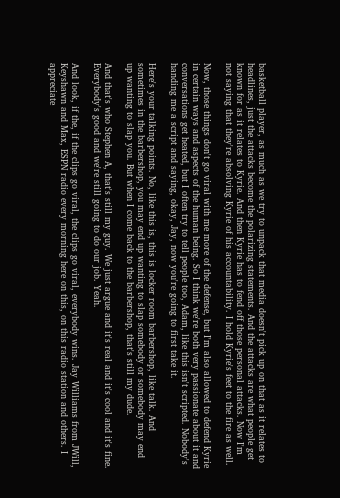basketball player, as much as we try to unpack that media doesn't pick up on that as it relates to headlines, just the attacks become the polarizing statements. And the attacks are what people get known for as it relates to Kyrie. And then Kyrie has to fend off those personal attacks. Now I'm not saying that they're absolving Kyrie of his accountability. I hold Kyrie's feet to the fire as well.

Now, those things don't go viral with me more of the defense, but I'm also allowed to defend Kyrie in certain ways and aspects of the human being. So I think we're both very passionate about it and conversations get heated, but I often try to tell people too, Adam, like this isn't scripted. Nobody's handing me a script and saying, okay, Jay, now you're going to first take it.

Here's your talking points. No, like this is, this is locker room barbershop, like talk. And sometimes in the barbershop, you may end up wanting to slap somebody or somebody may end up wanting to slap you. But when I come back to the barbershop, that's still my dude.

And that's who Stephen A, that's still my guy. We just argue and it's real and it's cool and it's fine. Everybody's good and we're still going to do our job. Yeah.

And look, if the, if the clips go viral, the clips go viral, everybody wins. Jay Williams from JWill, Keyshawn and Max, ESPN radio every morning here on this, on this radio station and others. I appreciate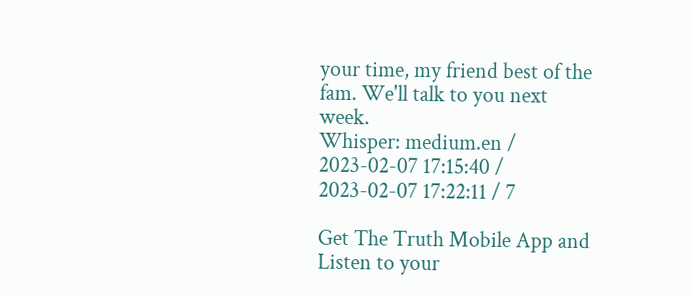your time, my friend best of the fam. We'll talk to you next week.
Whisper: medium.en / 2023-02-07 17:15:40 / 2023-02-07 17:22:11 / 7

Get The Truth Mobile App and Listen to your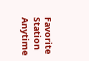Favorite Station Anytime